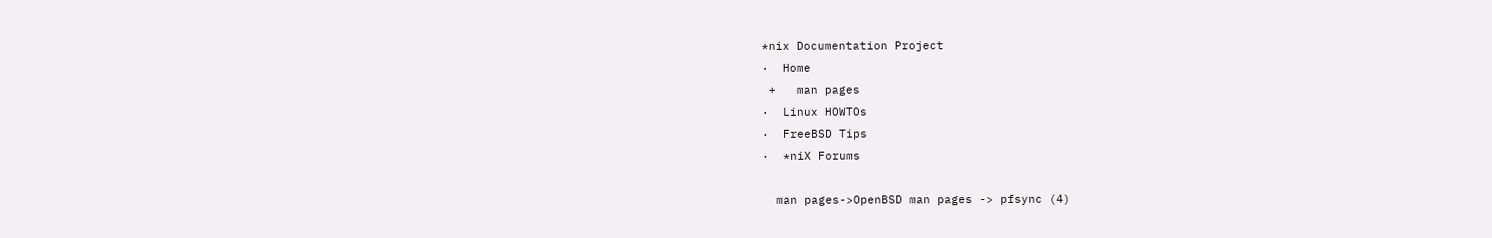*nix Documentation Project
·  Home
 +   man pages
·  Linux HOWTOs
·  FreeBSD Tips
·  *niX Forums

  man pages->OpenBSD man pages -> pfsync (4)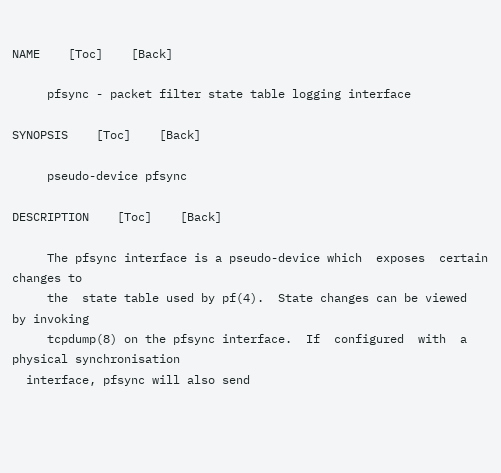NAME    [Toc]    [Back]

     pfsync - packet filter state table logging interface

SYNOPSIS    [Toc]    [Back]

     pseudo-device pfsync

DESCRIPTION    [Toc]    [Back]

     The pfsync interface is a pseudo-device which  exposes  certain changes to
     the  state table used by pf(4).  State changes can be viewed
by invoking
     tcpdump(8) on the pfsync interface.  If  configured  with  a
physical synchronisation
  interface, pfsync will also send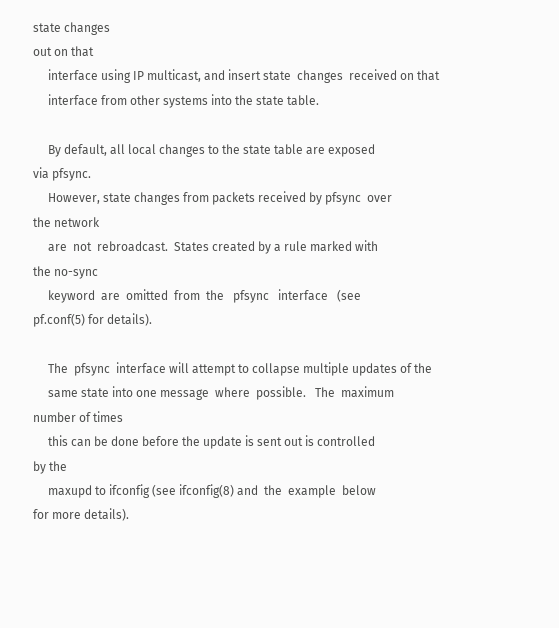state changes
out on that
     interface using IP multicast, and insert state  changes  received on that
     interface from other systems into the state table.

     By default, all local changes to the state table are exposed
via pfsync.
     However, state changes from packets received by pfsync  over
the network
     are  not  rebroadcast.  States created by a rule marked with
the no-sync
     keyword  are  omitted  from  the   pfsync   interface   (see
pf.conf(5) for details).

     The  pfsync  interface will attempt to collapse multiple updates of the
     same state into one message  where  possible.   The  maximum
number of times
     this can be done before the update is sent out is controlled
by the
     maxupd to ifconfig (see ifconfig(8) and  the  example  below
for more details).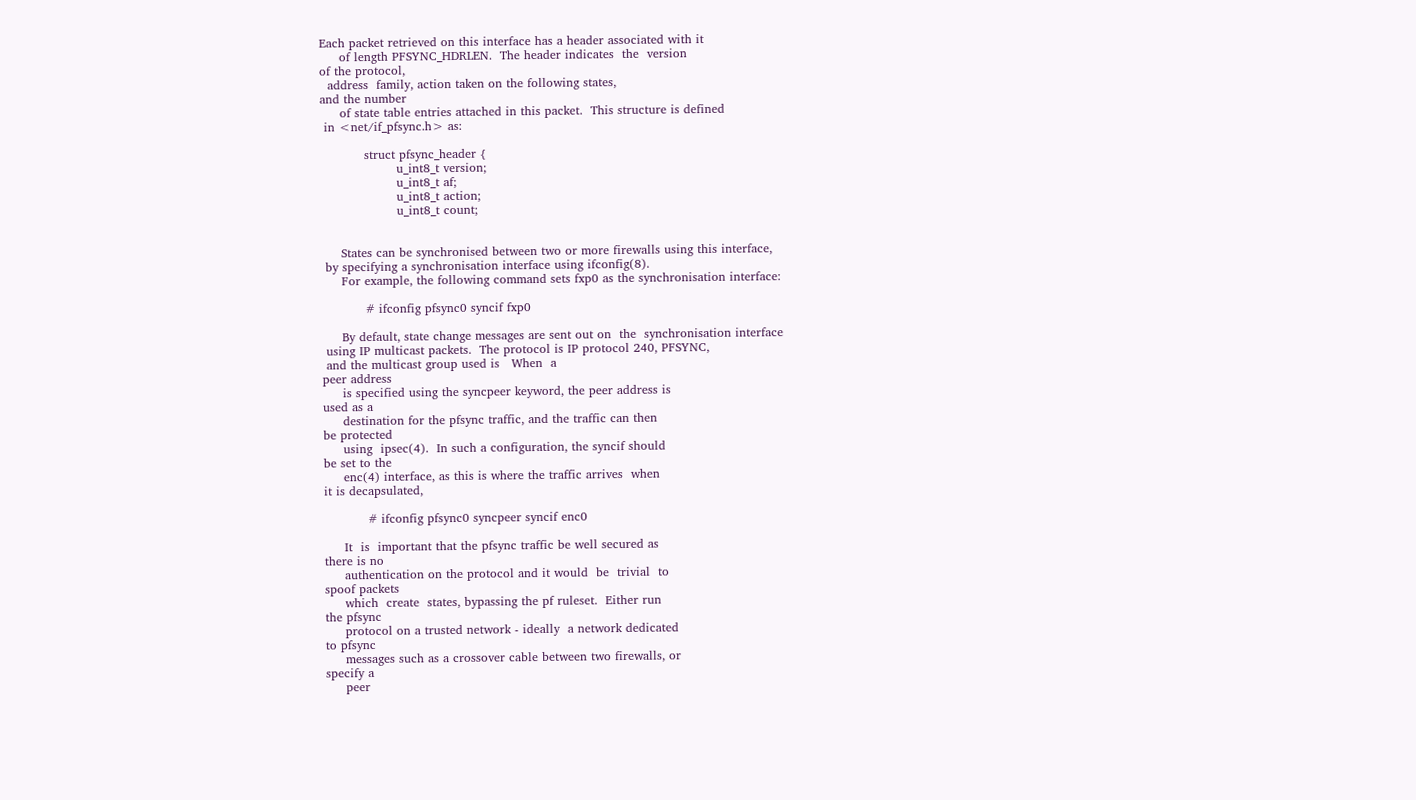Each packet retrieved on this interface has a header associated with it
     of length PFSYNC_HDRLEN.  The header indicates  the  version
of the protocol,
  address  family, action taken on the following states,
and the number
     of state table entries attached in this packet.  This structure is defined
 in <net/if_pfsync.h> as:

           struct pfsync_header {
                   u_int8_t version;
                   u_int8_t af;
                   u_int8_t action;
                   u_int8_t count;


     States can be synchronised between two or more firewalls using this interface,
 by specifying a synchronisation interface using ifconfig(8).
     For example, the following command sets fxp0 as the synchronisation interface:

           # ifconfig pfsync0 syncif fxp0

     By default, state change messages are sent out on  the  synchronisation interface
 using IP multicast packets.  The protocol is IP protocol 240, PFSYNC,
 and the multicast group used is   When  a
peer address
     is specified using the syncpeer keyword, the peer address is
used as a
     destination for the pfsync traffic, and the traffic can then
be protected
     using  ipsec(4).  In such a configuration, the syncif should
be set to the
     enc(4) interface, as this is where the traffic arrives  when
it is decapsulated,

           # ifconfig pfsync0 syncpeer syncif enc0

     It  is  important that the pfsync traffic be well secured as
there is no
     authentication on the protocol and it would  be  trivial  to
spoof packets
     which  create  states, bypassing the pf ruleset.  Either run
the pfsync
     protocol on a trusted network - ideally  a network dedicated
to pfsync
     messages such as a crossover cable between two firewalls, or
specify a
     peer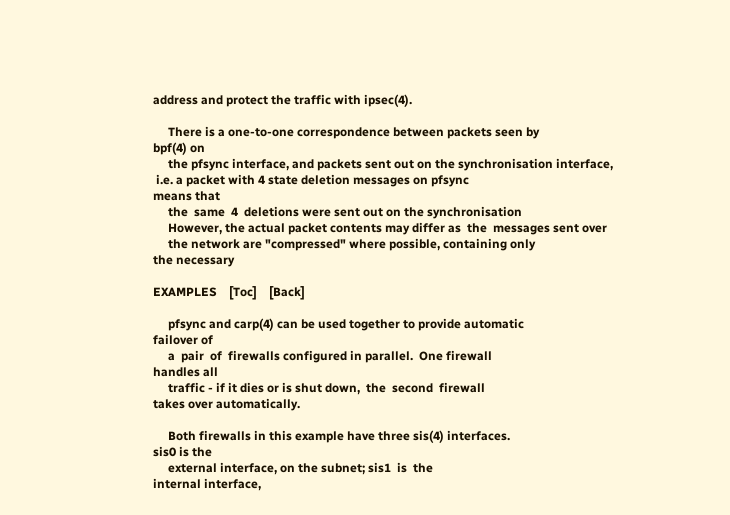address and protect the traffic with ipsec(4).

     There is a one-to-one correspondence between packets seen by
bpf(4) on
     the pfsync interface, and packets sent out on the synchronisation interface,
 i.e. a packet with 4 state deletion messages on pfsync
means that
     the  same  4  deletions were sent out on the synchronisation
     However, the actual packet contents may differ as  the  messages sent over
     the network are "compressed" where possible, containing only
the necessary

EXAMPLES    [Toc]    [Back]

     pfsync and carp(4) can be used together to provide automatic
failover of
     a  pair  of  firewalls configured in parallel.  One firewall
handles all
     traffic - if it dies or is shut down,  the  second  firewall
takes over automatically.

     Both firewalls in this example have three sis(4) interfaces.
sis0 is the
     external interface, on the subnet; sis1  is  the
internal interface,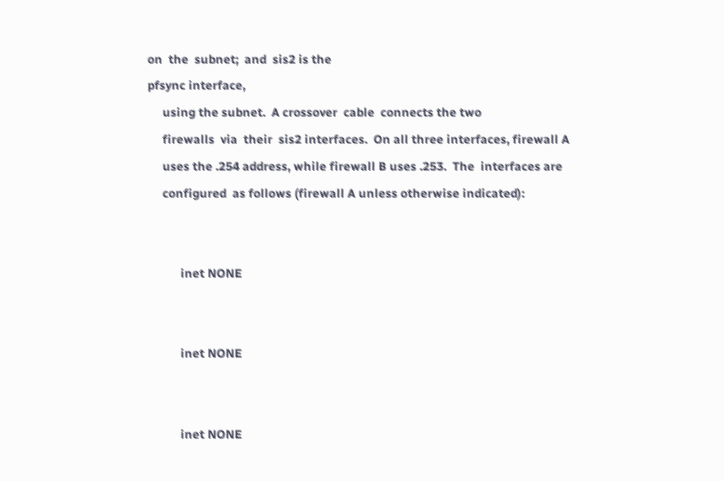on  the  subnet;  and  sis2 is the
pfsync interface,
     using the subnet.  A crossover  cable  connects the two
     firewalls  via  their  sis2 interfaces.  On all three interfaces, firewall A
     uses the .254 address, while firewall B uses .253.  The  interfaces are
     configured  as follows (firewall A unless otherwise indicated):


           inet NONE


           inet NONE


           inet NONE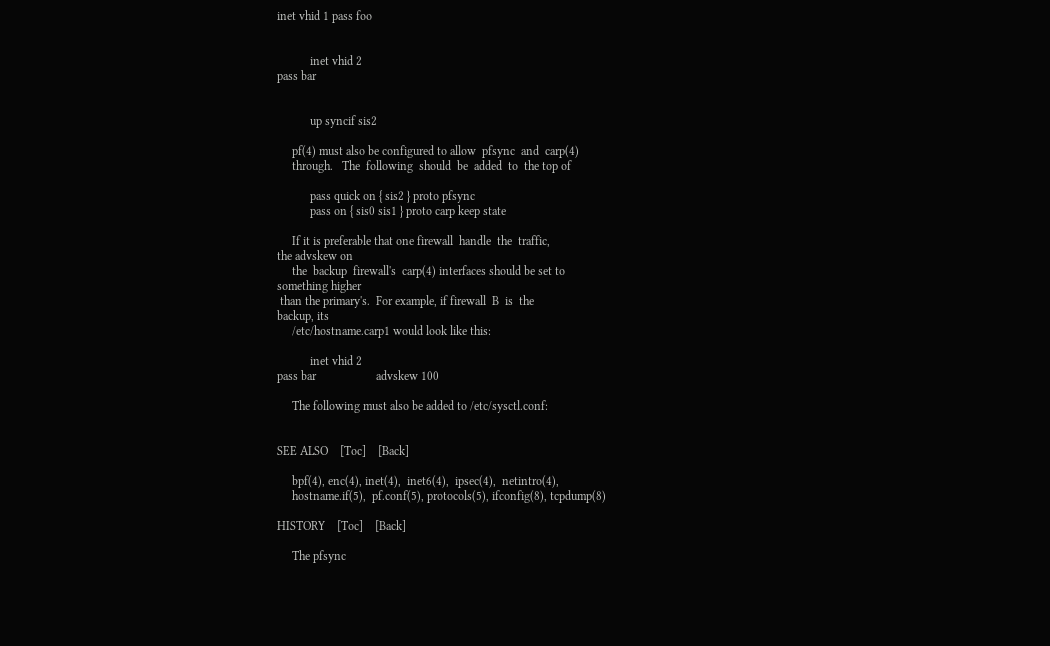inet vhid 1 pass foo


           inet vhid 2
pass bar


           up syncif sis2

     pf(4) must also be configured to allow  pfsync  and  carp(4)
     through.   The  following  should  be  added  to  the top of

           pass quick on { sis2 } proto pfsync
           pass on { sis0 sis1 } proto carp keep state

     If it is preferable that one firewall  handle  the  traffic,
the advskew on
     the  backup  firewall's  carp(4) interfaces should be set to
something higher
 than the primary's.  For example, if firewall  B  is  the
backup, its
     /etc/hostname.carp1 would look like this:

           inet vhid 2
pass bar                    advskew 100

     The following must also be added to /etc/sysctl.conf:


SEE ALSO    [Toc]    [Back]

     bpf(4), enc(4), inet(4),  inet6(4),  ipsec(4),  netintro(4),
     hostname.if(5),  pf.conf(5), protocols(5), ifconfig(8), tcpdump(8)

HISTORY    [Toc]    [Back]

     The pfsync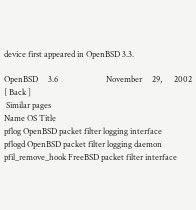device first appeared in OpenBSD 3.3.

OpenBSD     3.6                        November     29,      2002
[ Back ]
 Similar pages
Name OS Title
pflog OpenBSD packet filter logging interface
pflogd OpenBSD packet filter logging daemon
pfil_remove_hook FreeBSD packet filter interface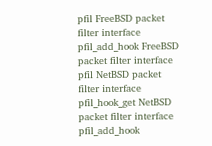pfil FreeBSD packet filter interface
pfil_add_hook FreeBSD packet filter interface
pfil NetBSD packet filter interface
pfil_hook_get NetBSD packet filter interface
pfil_add_hook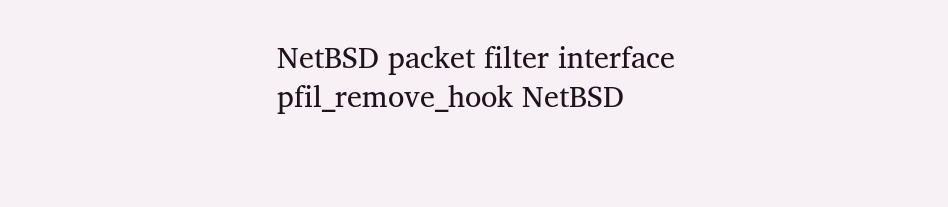NetBSD packet filter interface
pfil_remove_hook NetBSD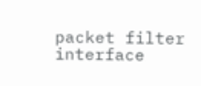packet filter interface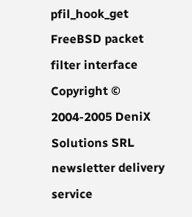pfil_hook_get FreeBSD packet filter interface
Copyright © 2004-2005 DeniX Solutions SRL
newsletter delivery service